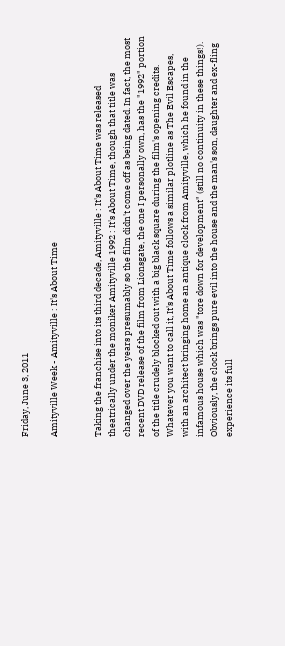Friday, June 3, 2011

Amityville Week - Amityville : It's About Time


Taking the franchise into its third decade, Amityville : It's About Time was released theatrically under the moniker Amityville 1992 : It's About Time, though that title was changed over the years presumably so the film didn't come off as being dated. In fact, the most recent DVD release of the film from Lionsgate, the one I personally own, has the "1992" portion of the title crudely blocked out with a big black square during the film's opening credits. Whatever you want to call it, It's About Time follows a similar plotline as The Evil Escapes, with an architect bringing home an antique clock from Amityville, which he found in the infamous house which was "tore down for development" (still no continuity in these things!). Obviously, the clock brings pure evil into the house and the man's son, daughter and ex-fling experience its full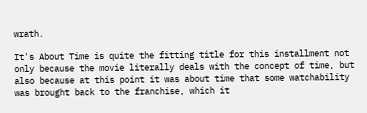wrath.

It's About Time is quite the fitting title for this installment not only because the movie literally deals with the concept of time, but also because at this point it was about time that some watchability was brought back to the franchise, which it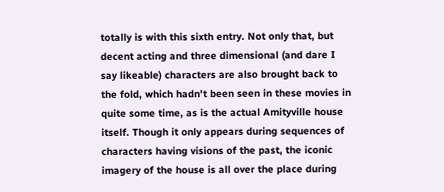totally is with this sixth entry. Not only that, but decent acting and three dimensional (and dare I say likeable) characters are also brought back to the fold, which hadn't been seen in these movies in quite some time, as is the actual Amityville house itself. Though it only appears during sequences of characters having visions of the past, the iconic imagery of the house is all over the place during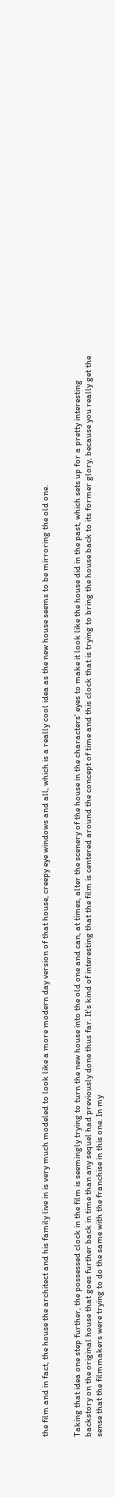the film and in fact, the house the architect and his family live in is very much modeled to look like a more modern day version of that house, creepy eye windows and all, which is a really cool idea as the new house seems to be mirroring the old one.


Taking that idea one step further, the possessed clock in the film is seemingly trying to turn the new house into the old one and can, at times, alter the scenery of the house in the characters' eyes to make it look like the house did in the past, which sets up for a pretty interesting backstory on the original house that goes further back in time than any sequel had previously done thus far. It's kind of interesting that the film is centered around the concept of time and this clock that is trying to bring the house back to its former glory, because you really get the sense that the filmmakers were trying to do the same with the franchise in this one. In my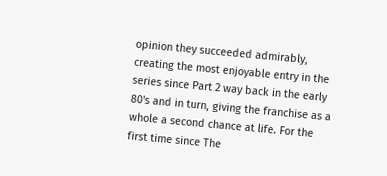opinion they succeeded admirably, creating the most enjoyable entry in the series since Part 2 way back in the early 80's and in turn, giving the franchise as a whole a second chance at life. For the first time since The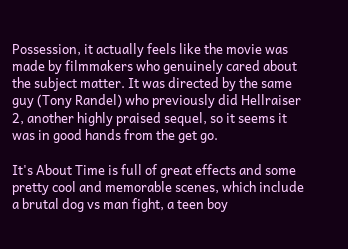Possession, it actually feels like the movie was made by filmmakers who genuinely cared about the subject matter. It was directed by the same guy (Tony Randel) who previously did Hellraiser 2, another highly praised sequel, so it seems it was in good hands from the get go.

It's About Time is full of great effects and some pretty cool and memorable scenes, which include a brutal dog vs man fight, a teen boy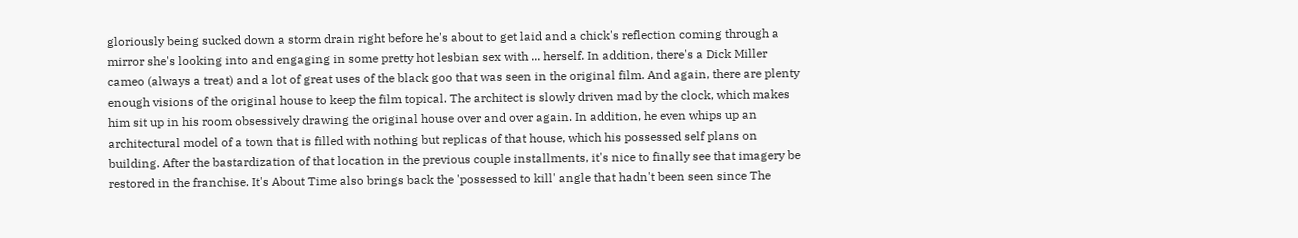gloriously being sucked down a storm drain right before he's about to get laid and a chick's reflection coming through a mirror she's looking into and engaging in some pretty hot lesbian sex with ... herself. In addition, there's a Dick Miller cameo (always a treat) and a lot of great uses of the black goo that was seen in the original film. And again, there are plenty enough visions of the original house to keep the film topical. The architect is slowly driven mad by the clock, which makes him sit up in his room obsessively drawing the original house over and over again. In addition, he even whips up an architectural model of a town that is filled with nothing but replicas of that house, which his possessed self plans on building. After the bastardization of that location in the previous couple installments, it's nice to finally see that imagery be restored in the franchise. It's About Time also brings back the 'possessed to kill' angle that hadn't been seen since The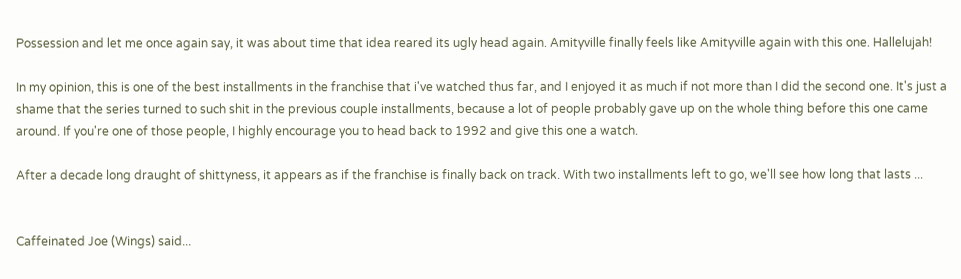Possession and let me once again say, it was about time that idea reared its ugly head again. Amityville finally feels like Amityville again with this one. Hallelujah!

In my opinion, this is one of the best installments in the franchise that i've watched thus far, and I enjoyed it as much if not more than I did the second one. It's just a shame that the series turned to such shit in the previous couple installments, because a lot of people probably gave up on the whole thing before this one came around. If you're one of those people, I highly encourage you to head back to 1992 and give this one a watch.

After a decade long draught of shittyness, it appears as if the franchise is finally back on track. With two installments left to go, we'll see how long that lasts ...


Caffeinated Joe (Wings) said...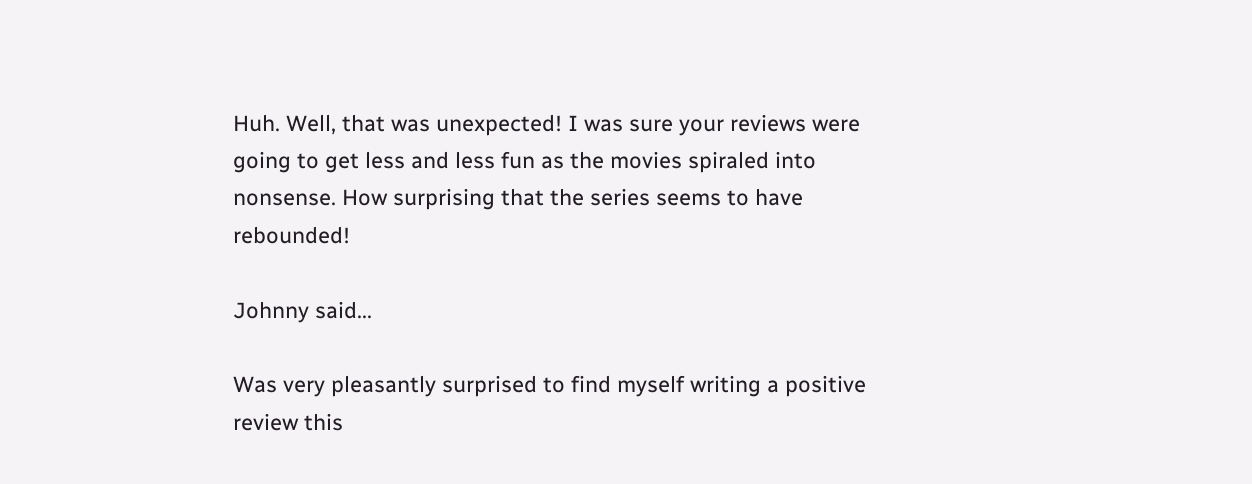Huh. Well, that was unexpected! I was sure your reviews were going to get less and less fun as the movies spiraled into nonsense. How surprising that the series seems to have rebounded!

Johnny said...

Was very pleasantly surprised to find myself writing a positive review this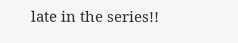late in the series!!